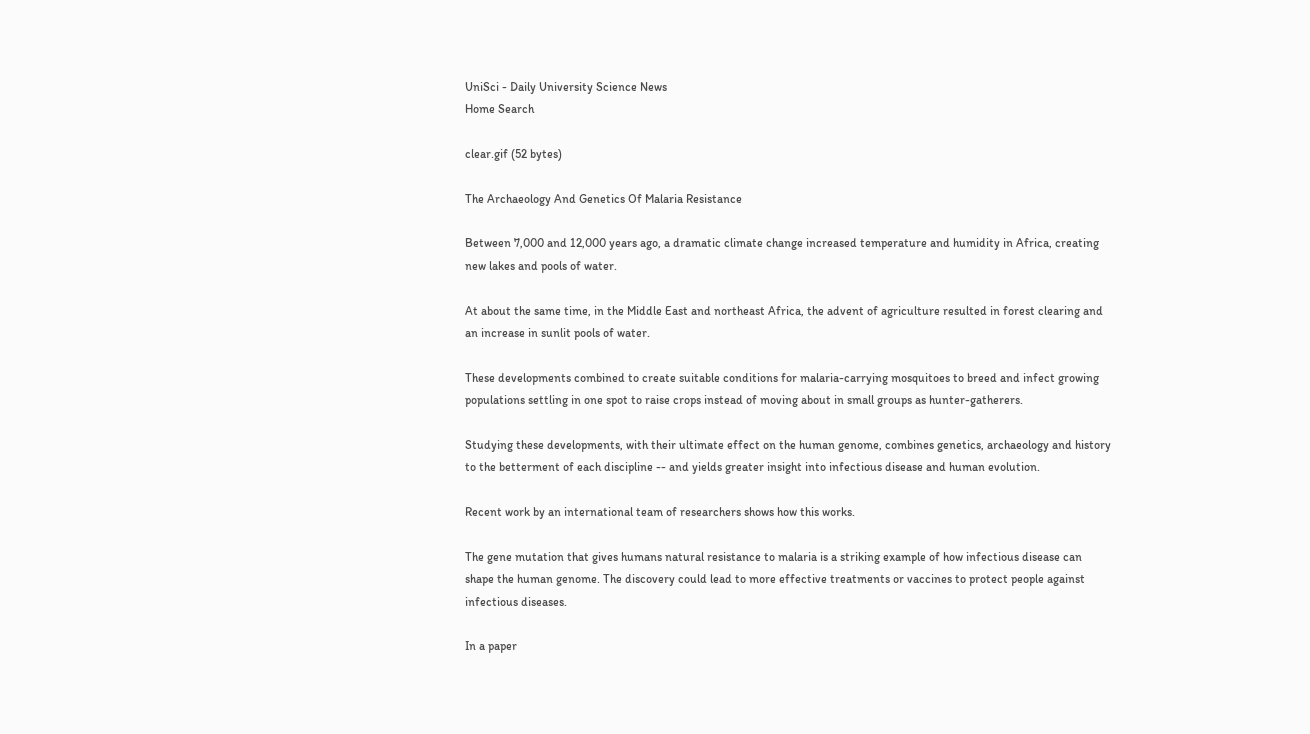UniSci - Daily University Science News
Home Search

clear.gif (52 bytes)

The Archaeology And Genetics Of Malaria Resistance

Between 7,000 and 12,000 years ago, a dramatic climate change increased temperature and humidity in Africa, creating new lakes and pools of water.

At about the same time, in the Middle East and northeast Africa, the advent of agriculture resulted in forest clearing and an increase in sunlit pools of water.

These developments combined to create suitable conditions for malaria-carrying mosquitoes to breed and infect growing populations settling in one spot to raise crops instead of moving about in small groups as hunter-gatherers.

Studying these developments, with their ultimate effect on the human genome, combines genetics, archaeology and history to the betterment of each discipline -- and yields greater insight into infectious disease and human evolution.

Recent work by an international team of researchers shows how this works.

The gene mutation that gives humans natural resistance to malaria is a striking example of how infectious disease can shape the human genome. The discovery could lead to more effective treatments or vaccines to protect people against infectious diseases.

In a paper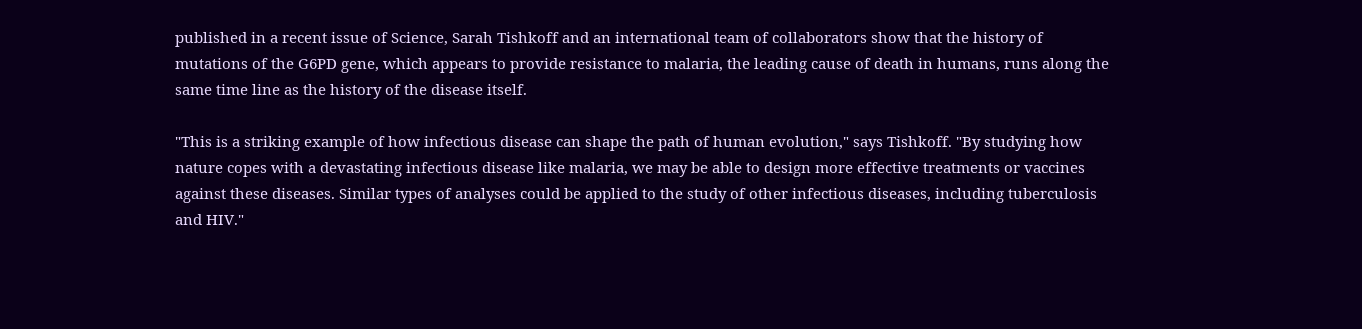published in a recent issue of Science, Sarah Tishkoff and an international team of collaborators show that the history of mutations of the G6PD gene, which appears to provide resistance to malaria, the leading cause of death in humans, runs along the same time line as the history of the disease itself.

"This is a striking example of how infectious disease can shape the path of human evolution," says Tishkoff. "By studying how nature copes with a devastating infectious disease like malaria, we may be able to design more effective treatments or vaccines against these diseases. Similar types of analyses could be applied to the study of other infectious diseases, including tuberculosis and HIV."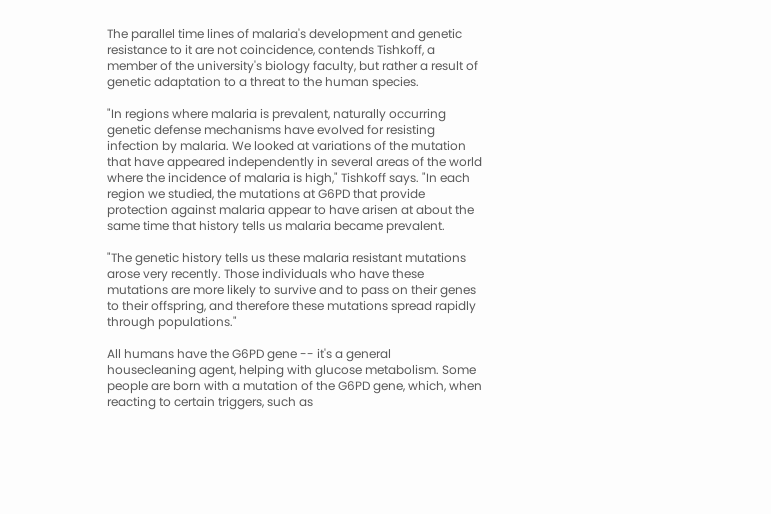The parallel time lines of malaria's development and genetic resistance to it are not coincidence, contends Tishkoff, a member of the university's biology faculty, but rather a result of genetic adaptation to a threat to the human species.

"In regions where malaria is prevalent, naturally occurring genetic defense mechanisms have evolved for resisting infection by malaria. We looked at variations of the mutation that have appeared independently in several areas of the world where the incidence of malaria is high," Tishkoff says. "In each region we studied, the mutations at G6PD that provide protection against malaria appear to have arisen at about the same time that history tells us malaria became prevalent.

"The genetic history tells us these malaria resistant mutations arose very recently. Those individuals who have these mutations are more likely to survive and to pass on their genes to their offspring, and therefore these mutations spread rapidly through populations."

All humans have the G6PD gene -- it's a general housecleaning agent, helping with glucose metabolism. Some people are born with a mutation of the G6PD gene, which, when reacting to certain triggers, such as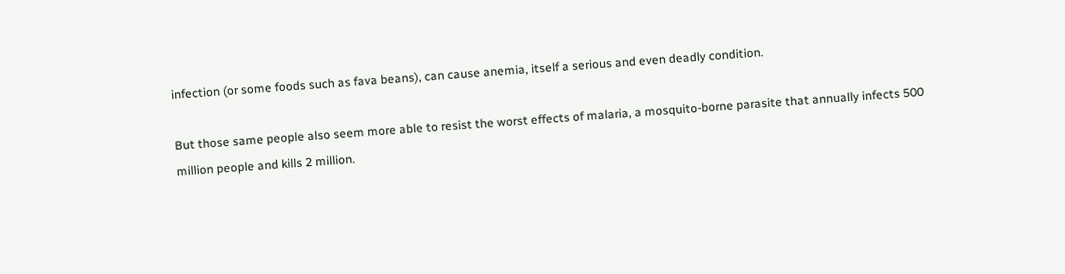infection (or some foods such as fava beans), can cause anemia, itself a serious and even deadly condition.

But those same people also seem more able to resist the worst effects of malaria, a mosquito-borne parasite that annually infects 500 million people and kills 2 million.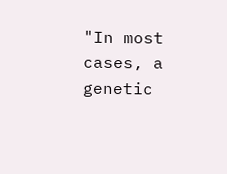"In most cases, a genetic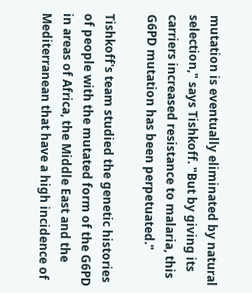mutation is eventually eliminated by natural selection," says Tishkoff. "But by giving its carriers increased resistance to malaria, this G6PD mutation has been perpetuated."

Tishkoff's team studied the genetic histories of people with the mutated form of the G6PD in areas of Africa, the Middle East and the Mediterranean that have a high incidence of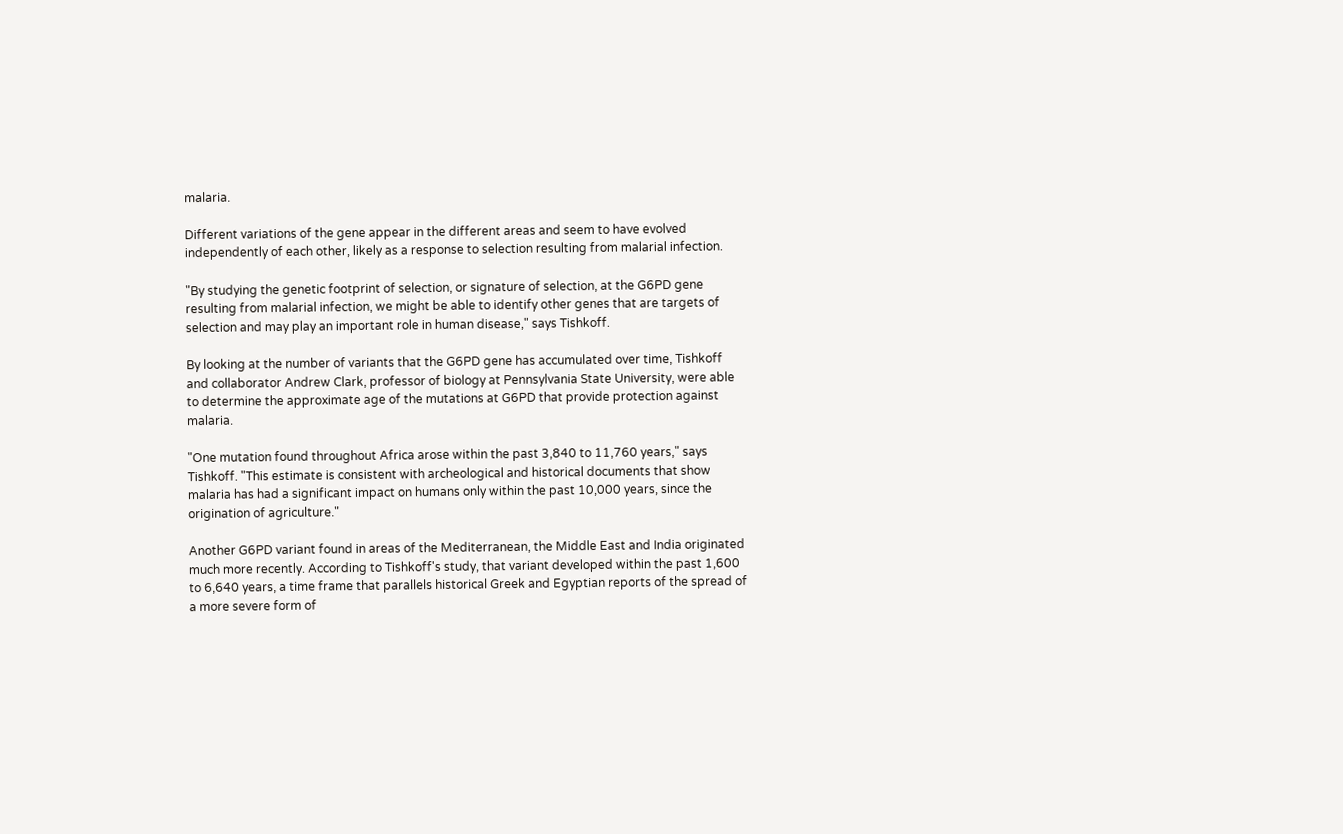malaria.

Different variations of the gene appear in the different areas and seem to have evolved independently of each other, likely as a response to selection resulting from malarial infection.

"By studying the genetic footprint of selection, or signature of selection, at the G6PD gene resulting from malarial infection, we might be able to identify other genes that are targets of selection and may play an important role in human disease," says Tishkoff.

By looking at the number of variants that the G6PD gene has accumulated over time, Tishkoff and collaborator Andrew Clark, professor of biology at Pennsylvania State University, were able to determine the approximate age of the mutations at G6PD that provide protection against malaria.

"One mutation found throughout Africa arose within the past 3,840 to 11,760 years," says Tishkoff. "This estimate is consistent with archeological and historical documents that show malaria has had a significant impact on humans only within the past 10,000 years, since the origination of agriculture."

Another G6PD variant found in areas of the Mediterranean, the Middle East and India originated much more recently. According to Tishkoff's study, that variant developed within the past 1,600 to 6,640 years, a time frame that parallels historical Greek and Egyptian reports of the spread of a more severe form of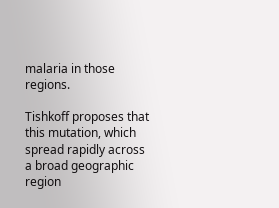malaria in those regions.

Tishkoff proposes that this mutation, which spread rapidly across a broad geographic region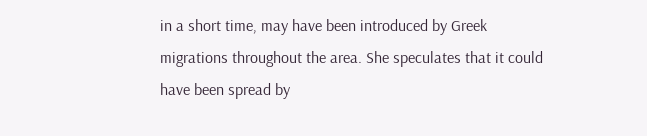in a short time, may have been introduced by Greek migrations throughout the area. She speculates that it could have been spread by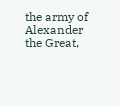the army of Alexander the Great,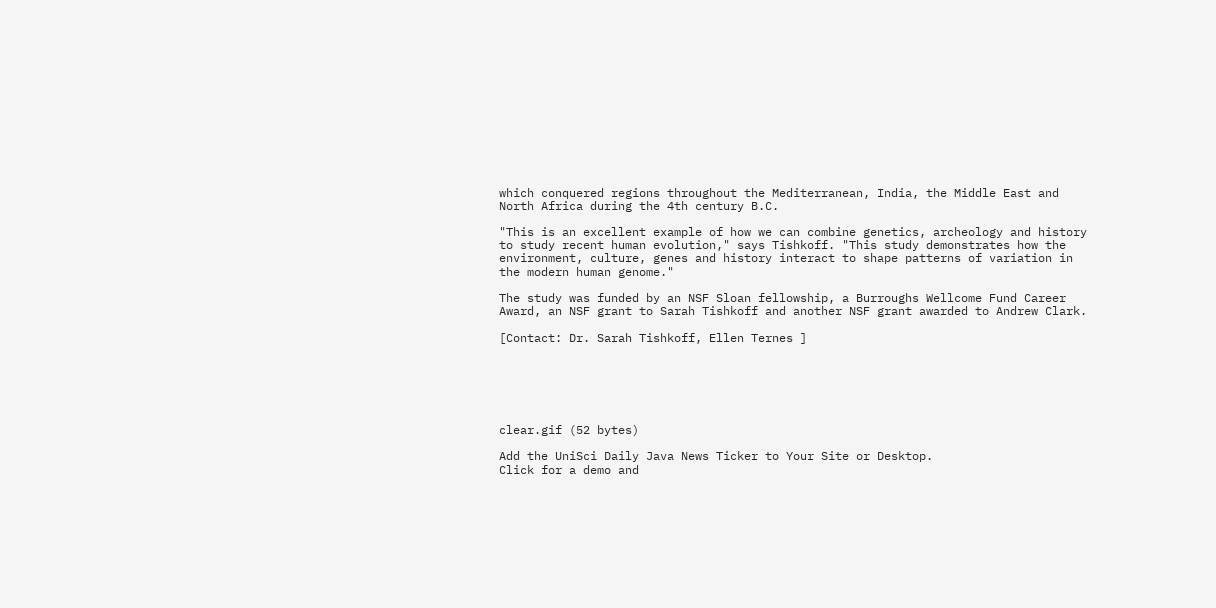which conquered regions throughout the Mediterranean, India, the Middle East and North Africa during the 4th century B.C.

"This is an excellent example of how we can combine genetics, archeology and history to study recent human evolution," says Tishkoff. "This study demonstrates how the environment, culture, genes and history interact to shape patterns of variation in the modern human genome."

The study was funded by an NSF Sloan fellowship, a Burroughs Wellcome Fund Career Award, an NSF grant to Sarah Tishkoff and another NSF grant awarded to Andrew Clark.

[Contact: Dr. Sarah Tishkoff, Ellen Ternes ]






clear.gif (52 bytes)

Add the UniSci Daily Java News Ticker to Your Site or Desktop.
Click for a demo and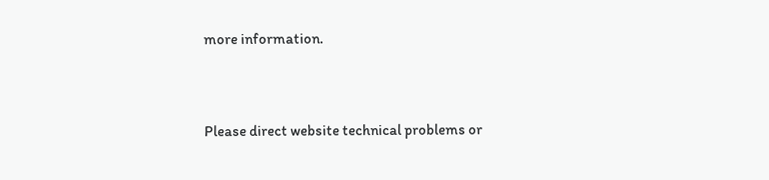more information.



Please direct website technical problems or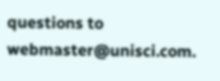questions to webmaster@unisci.com.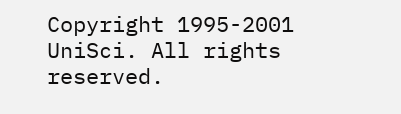Copyright 1995-2001 UniSci. All rights reserved.